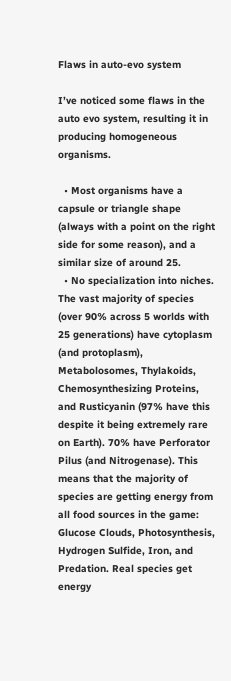Flaws in auto-evo system

I’ve noticed some flaws in the auto evo system, resulting it in producing homogeneous organisms.

  • Most organisms have a capsule or triangle shape (always with a point on the right side for some reason), and a similar size of around 25.
  • No specialization into niches. The vast majority of species (over 90% across 5 worlds with 25 generations) have cytoplasm (and protoplasm), Metabolosomes, Thylakoids, Chemosynthesizing Proteins, and Rusticyanin (97% have this despite it being extremely rare on Earth). 70% have Perforator Pilus (and Nitrogenase). This means that the majority of species are getting energy from all food sources in the game: Glucose Clouds, Photosynthesis, Hydrogen Sulfide, Iron, and Predation. Real species get energy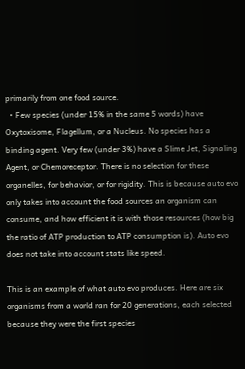primarily from one food source.
  • Few species (under 15% in the same 5 words) have Oxytoxisome, Flagellum, or a Nucleus. No species has a binding agent. Very few (under 3%) have a Slime Jet, Signaling Agent, or Chemoreceptor. There is no selection for these organelles, for behavior, or for rigidity. This is because auto evo only takes into account the food sources an organism can consume, and how efficient it is with those resources (how big the ratio of ATP production to ATP consumption is). Auto evo does not take into account stats like speed.

This is an example of what auto evo produces. Here are six organisms from a world ran for 20 generations, each selected because they were the first species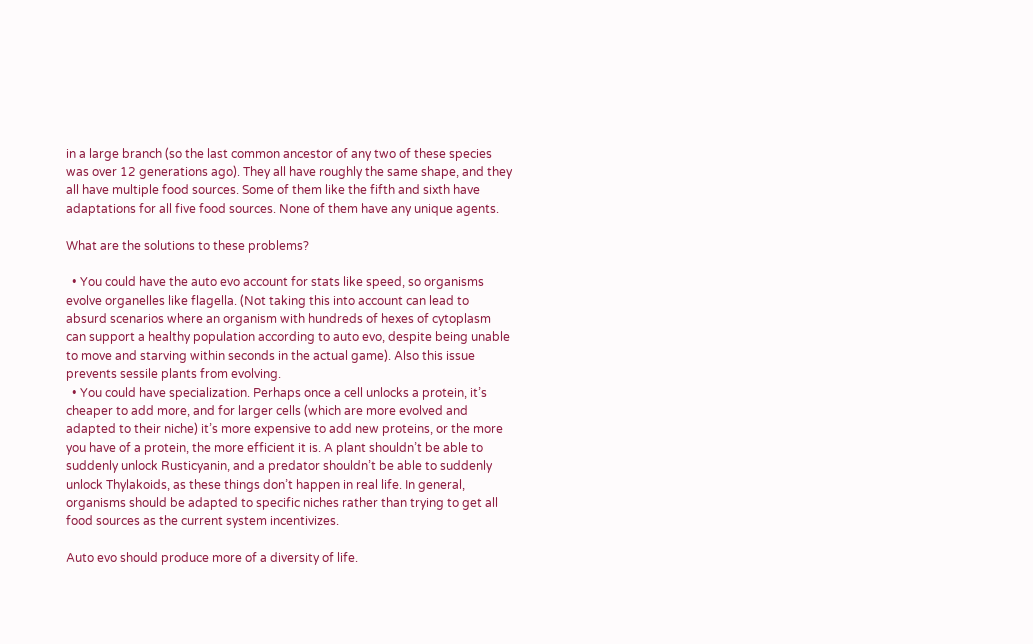in a large branch (so the last common ancestor of any two of these species was over 12 generations ago). They all have roughly the same shape, and they all have multiple food sources. Some of them like the fifth and sixth have adaptations for all five food sources. None of them have any unique agents.

What are the solutions to these problems?

  • You could have the auto evo account for stats like speed, so organisms evolve organelles like flagella. (Not taking this into account can lead to absurd scenarios where an organism with hundreds of hexes of cytoplasm can support a healthy population according to auto evo, despite being unable to move and starving within seconds in the actual game). Also this issue prevents sessile plants from evolving.
  • You could have specialization. Perhaps once a cell unlocks a protein, it’s cheaper to add more, and for larger cells (which are more evolved and adapted to their niche) it’s more expensive to add new proteins, or the more you have of a protein, the more efficient it is. A plant shouldn’t be able to suddenly unlock Rusticyanin, and a predator shouldn’t be able to suddenly unlock Thylakoids, as these things don’t happen in real life. In general, organisms should be adapted to specific niches rather than trying to get all food sources as the current system incentivizes.

Auto evo should produce more of a diversity of life.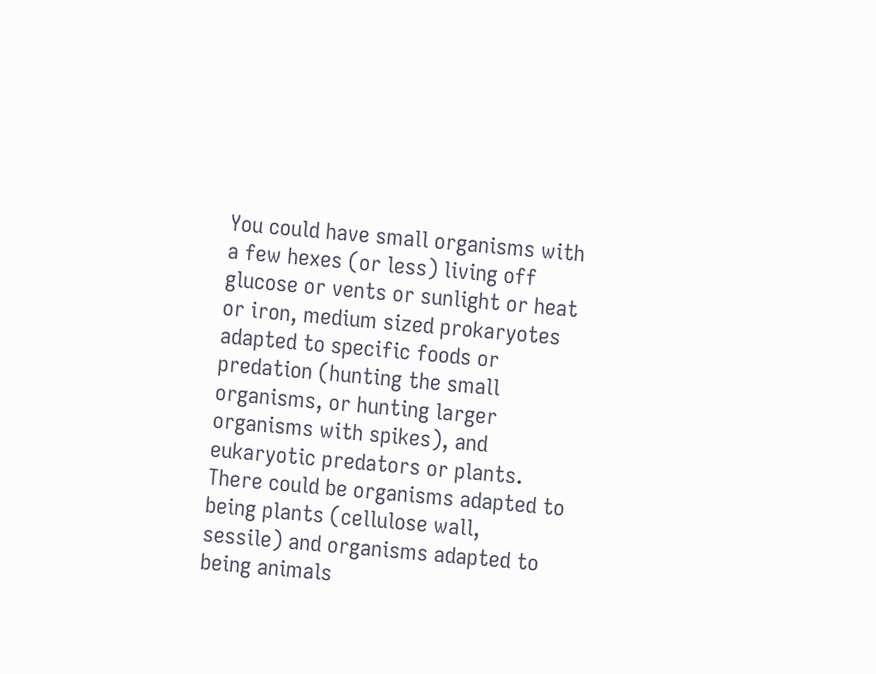You could have small organisms with a few hexes (or less) living off glucose or vents or sunlight or heat or iron, medium sized prokaryotes adapted to specific foods or predation (hunting the small organisms, or hunting larger organisms with spikes), and eukaryotic predators or plants. There could be organisms adapted to being plants (cellulose wall, sessile) and organisms adapted to being animals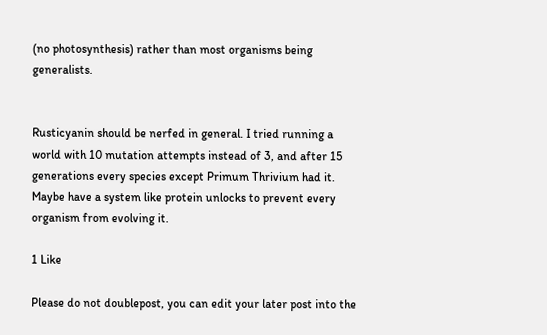(no photosynthesis) rather than most organisms being generalists.


Rusticyanin should be nerfed in general. I tried running a world with 10 mutation attempts instead of 3, and after 15 generations every species except Primum Thrivium had it. Maybe have a system like protein unlocks to prevent every organism from evolving it.

1 Like

Please do not doublepost, you can edit your later post into the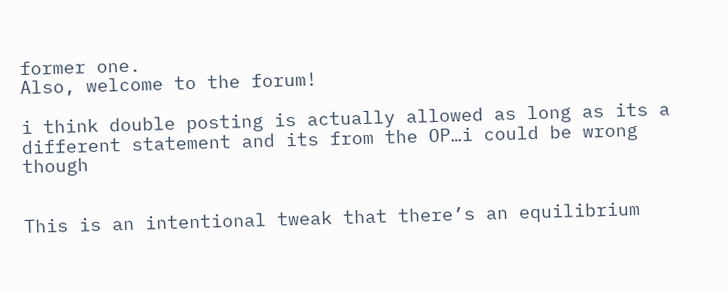former one.
Also, welcome to the forum!

i think double posting is actually allowed as long as its a different statement and its from the OP…i could be wrong though


This is an intentional tweak that there’s an equilibrium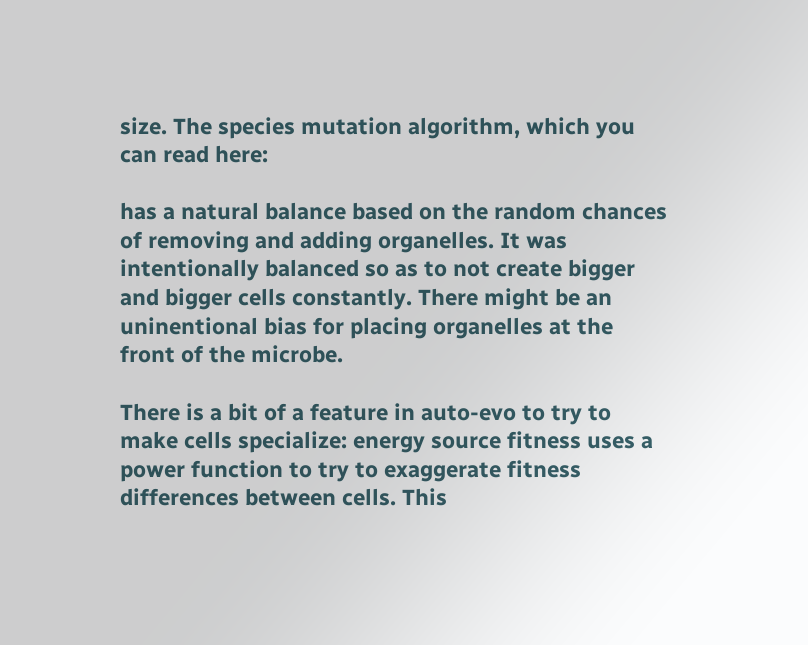size. The species mutation algorithm, which you can read here:

has a natural balance based on the random chances of removing and adding organelles. It was intentionally balanced so as to not create bigger and bigger cells constantly. There might be an uninentional bias for placing organelles at the front of the microbe.

There is a bit of a feature in auto-evo to try to make cells specialize: energy source fitness uses a power function to try to exaggerate fitness differences between cells. This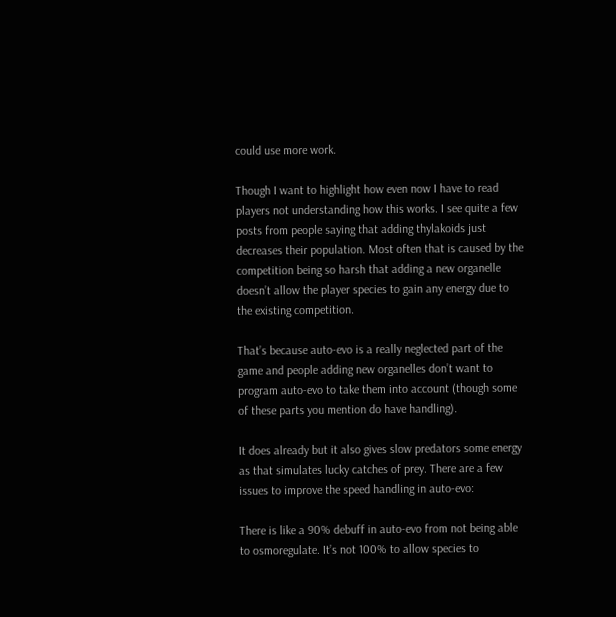could use more work.

Though I want to highlight how even now I have to read players not understanding how this works. I see quite a few posts from people saying that adding thylakoids just decreases their population. Most often that is caused by the competition being so harsh that adding a new organelle doesn’t allow the player species to gain any energy due to the existing competition.

That’s because auto-evo is a really neglected part of the game and people adding new organelles don’t want to program auto-evo to take them into account (though some of these parts you mention do have handling).

It does already but it also gives slow predators some energy as that simulates lucky catches of prey. There are a few issues to improve the speed handling in auto-evo:

There is like a 90% debuff in auto-evo from not being able to osmoregulate. It’s not 100% to allow species to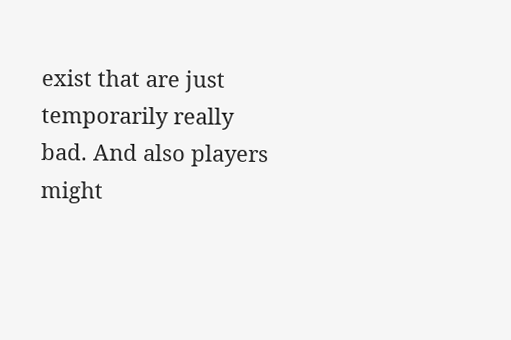exist that are just temporarily really bad. And also players might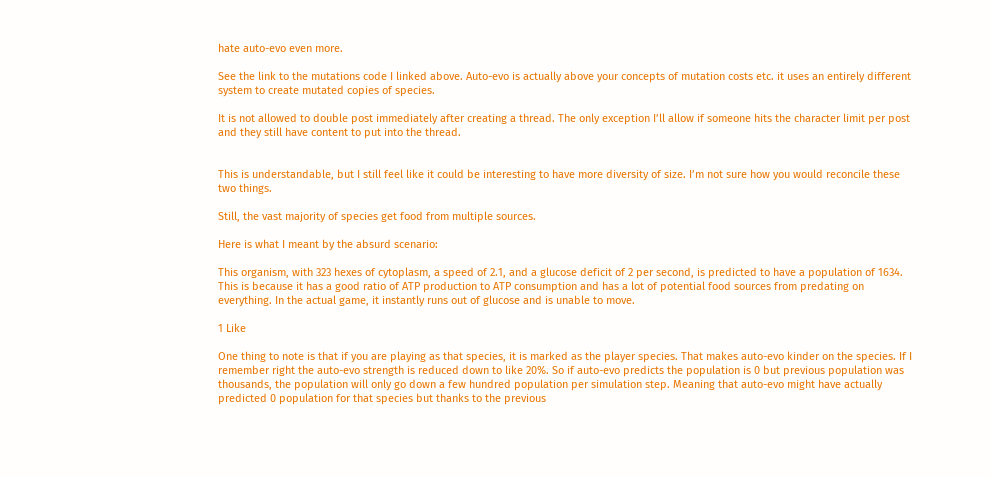hate auto-evo even more.

See the link to the mutations code I linked above. Auto-evo is actually above your concepts of mutation costs etc. it uses an entirely different system to create mutated copies of species.

It is not allowed to double post immediately after creating a thread. The only exception I’ll allow if someone hits the character limit per post and they still have content to put into the thread.


This is understandable, but I still feel like it could be interesting to have more diversity of size. I’m not sure how you would reconcile these two things.

Still, the vast majority of species get food from multiple sources.

Here is what I meant by the absurd scenario:

This organism, with 323 hexes of cytoplasm, a speed of 2.1, and a glucose deficit of 2 per second, is predicted to have a population of 1634. This is because it has a good ratio of ATP production to ATP consumption and has a lot of potential food sources from predating on everything. In the actual game, it instantly runs out of glucose and is unable to move.

1 Like

One thing to note is that if you are playing as that species, it is marked as the player species. That makes auto-evo kinder on the species. If I remember right the auto-evo strength is reduced down to like 20%. So if auto-evo predicts the population is 0 but previous population was thousands, the population will only go down a few hundred population per simulation step. Meaning that auto-evo might have actually predicted 0 population for that species but thanks to the previous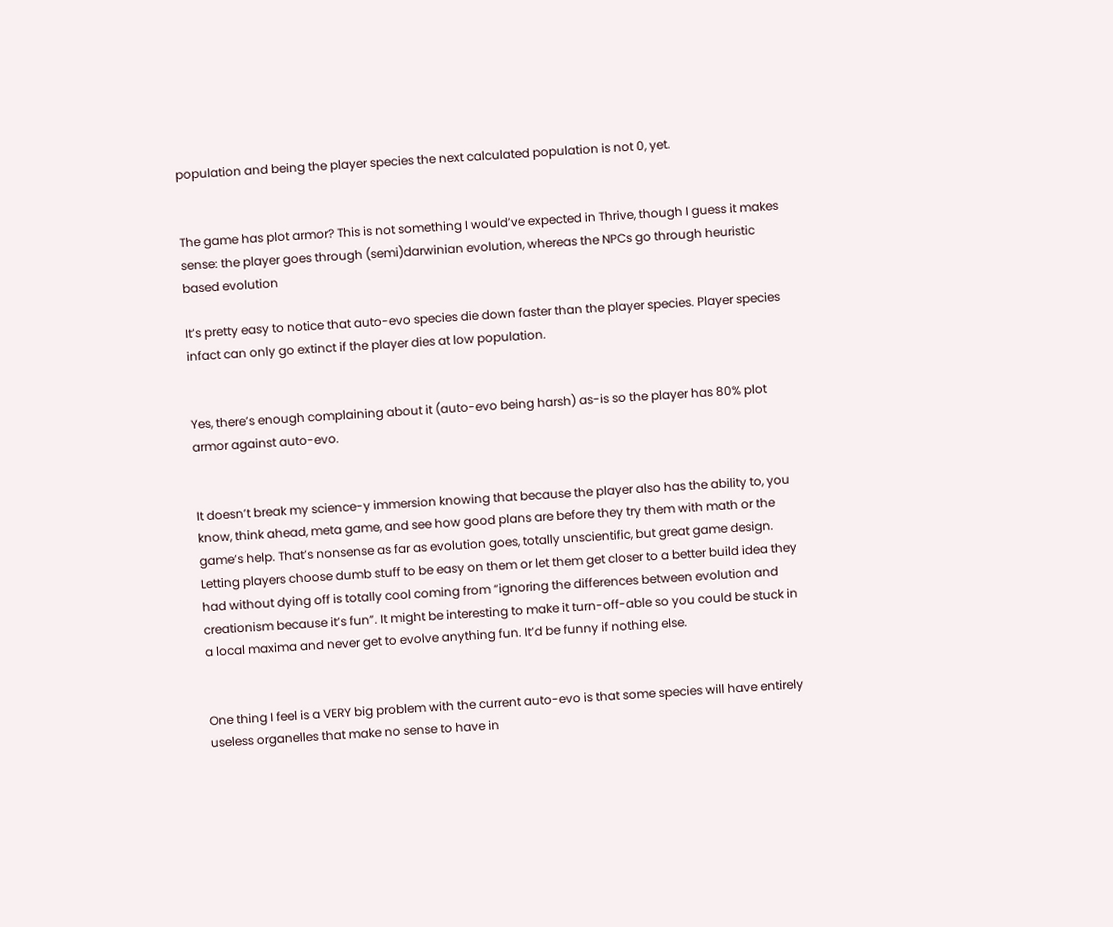population and being the player species the next calculated population is not 0, yet.


The game has plot armor? This is not something I would’ve expected in Thrive, though I guess it makes sense: the player goes through (semi)darwinian evolution, whereas the NPCs go through heuristic based evolution

It’s pretty easy to notice that auto-evo species die down faster than the player species. Player species infact can only go extinct if the player dies at low population.


Yes, there’s enough complaining about it (auto-evo being harsh) as-is so the player has 80% plot armor against auto-evo.


It doesn’t break my science-y immersion knowing that because the player also has the ability to, you know, think ahead, meta game, and see how good plans are before they try them with math or the game’s help. That’s nonsense as far as evolution goes, totally unscientific, but great game design. Letting players choose dumb stuff to be easy on them or let them get closer to a better build idea they had without dying off is totally cool coming from “ignoring the differences between evolution and creationism because it’s fun”. It might be interesting to make it turn-off-able so you could be stuck in a local maxima and never get to evolve anything fun. It’d be funny if nothing else.


One thing I feel is a VERY big problem with the current auto-evo is that some species will have entirely useless organelles that make no sense to have in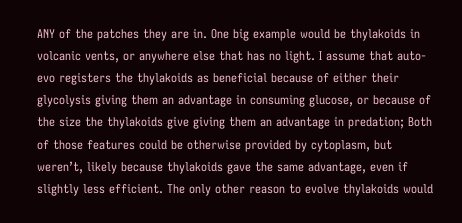ANY of the patches they are in. One big example would be thylakoids in volcanic vents, or anywhere else that has no light. I assume that auto-evo registers the thylakoids as beneficial because of either their glycolysis giving them an advantage in consuming glucose, or because of the size the thylakoids give giving them an advantage in predation; Both of those features could be otherwise provided by cytoplasm, but weren’t, likely because thylakoids gave the same advantage, even if slightly less efficient. The only other reason to evolve thylakoids would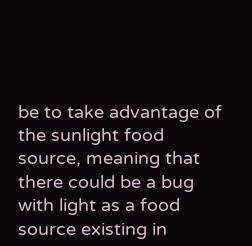be to take advantage of the sunlight food source, meaning that there could be a bug with light as a food source existing in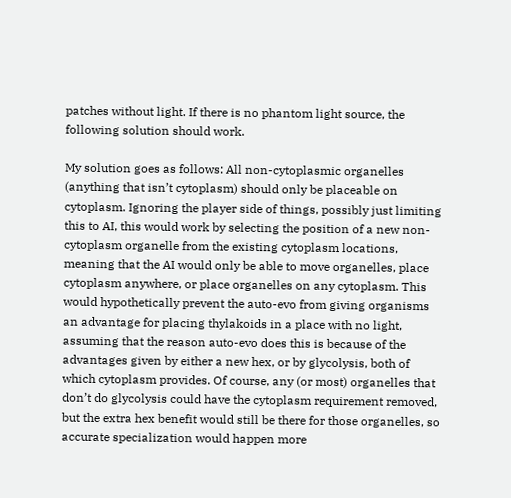patches without light. If there is no phantom light source, the following solution should work.

My solution goes as follows: All non-cytoplasmic organelles (anything that isn’t cytoplasm) should only be placeable on cytoplasm. Ignoring the player side of things, possibly just limiting this to AI, this would work by selecting the position of a new non-cytoplasm organelle from the existing cytoplasm locations, meaning that the AI would only be able to move organelles, place cytoplasm anywhere, or place organelles on any cytoplasm. This would hypothetically prevent the auto-evo from giving organisms an advantage for placing thylakoids in a place with no light, assuming that the reason auto-evo does this is because of the advantages given by either a new hex, or by glycolysis, both of which cytoplasm provides. Of course, any (or most) organelles that don’t do glycolysis could have the cytoplasm requirement removed, but the extra hex benefit would still be there for those organelles, so accurate specialization would happen more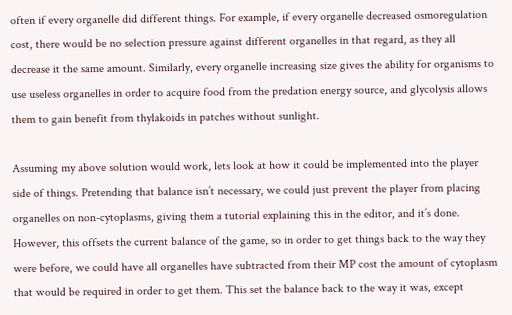often if every organelle did different things. For example, if every organelle decreased osmoregulation cost, there would be no selection pressure against different organelles in that regard, as they all decrease it the same amount. Similarly, every organelle increasing size gives the ability for organisms to use useless organelles in order to acquire food from the predation energy source, and glycolysis allows them to gain benefit from thylakoids in patches without sunlight.

Assuming my above solution would work, lets look at how it could be implemented into the player side of things. Pretending that balance isn’t necessary, we could just prevent the player from placing organelles on non-cytoplasms, giving them a tutorial explaining this in the editor, and it’s done. However, this offsets the current balance of the game, so in order to get things back to the way they were before, we could have all organelles have subtracted from their MP cost the amount of cytoplasm that would be required in order to get them. This set the balance back to the way it was, except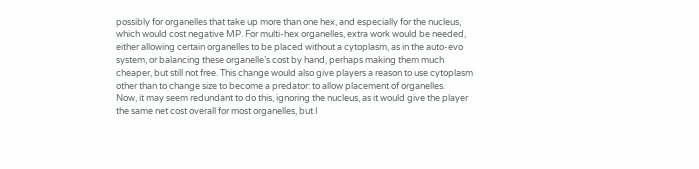possibly for organelles that take up more than one hex, and especially for the nucleus, which would cost negative MP. For multi-hex organelles, extra work would be needed, either allowing certain organelles to be placed without a cytoplasm, as in the auto-evo system, or balancing these organelle’s cost by hand, perhaps making them much cheaper, but still not free. This change would also give players a reason to use cytoplasm other than to change size to become a predator: to allow placement of organelles.
Now, it may seem redundant to do this, ignoring the nucleus, as it would give the player the same net cost overall for most organelles, but I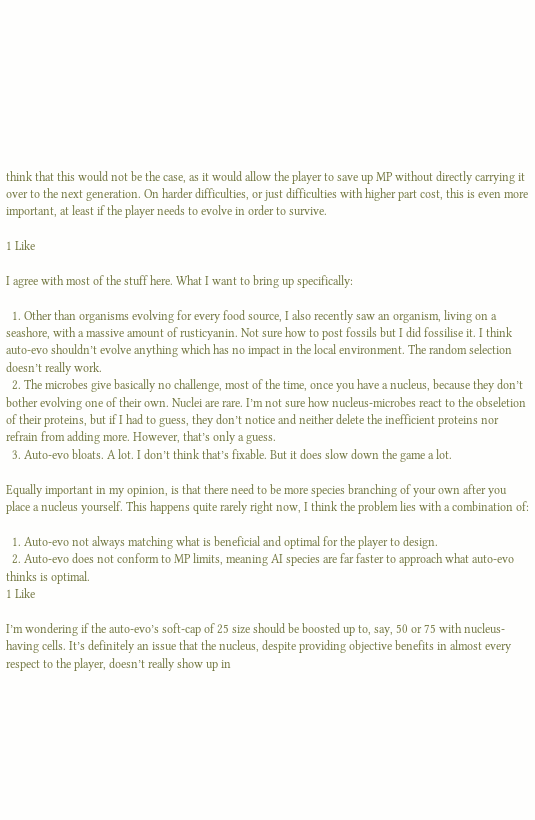think that this would not be the case, as it would allow the player to save up MP without directly carrying it over to the next generation. On harder difficulties, or just difficulties with higher part cost, this is even more important, at least if the player needs to evolve in order to survive.

1 Like

I agree with most of the stuff here. What I want to bring up specifically:

  1. Other than organisms evolving for every food source, I also recently saw an organism, living on a seashore, with a massive amount of rusticyanin. Not sure how to post fossils but I did fossilise it. I think auto-evo shouldn’t evolve anything which has no impact in the local environment. The random selection doesn’t really work.
  2. The microbes give basically no challenge, most of the time, once you have a nucleus, because they don’t bother evolving one of their own. Nuclei are rare. I’m not sure how nucleus-microbes react to the obseletion of their proteins, but if I had to guess, they don’t notice and neither delete the inefficient proteins nor refrain from adding more. However, that’s only a guess.
  3. Auto-evo bloats. A lot. I don’t think that’s fixable. But it does slow down the game a lot.

Equally important in my opinion, is that there need to be more species branching of your own after you place a nucleus yourself. This happens quite rarely right now, I think the problem lies with a combination of:

  1. Auto-evo not always matching what is beneficial and optimal for the player to design.
  2. Auto-evo does not conform to MP limits, meaning AI species are far faster to approach what auto-evo thinks is optimal.
1 Like

I’m wondering if the auto-evo’s soft-cap of 25 size should be boosted up to, say, 50 or 75 with nucleus-having cells. It’s definitely an issue that the nucleus, despite providing objective benefits in almost every respect to the player, doesn’t really show up in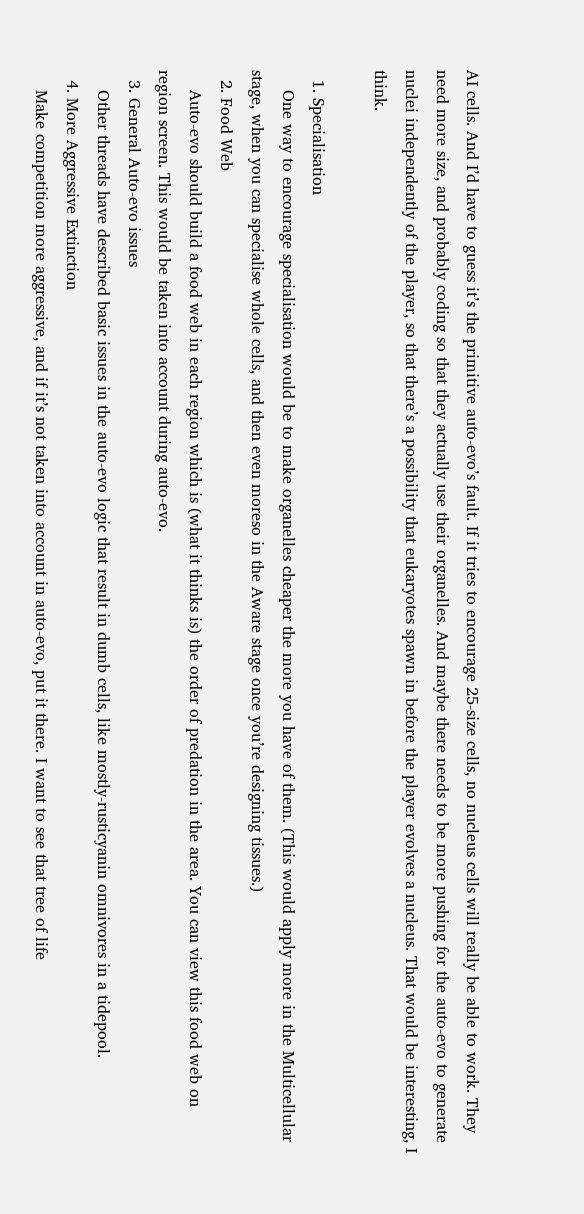AI cells. And I’d have to guess it’s the primitive auto-evo’s fault. If it tries to encourage 25-size cells, no nucleus cells will really be able to work. They need more size, and probably coding so that they actually use their organelles. And maybe there needs to be more pushing for the auto-evo to generate nuclei independently of the player, so that there’s a possibility that eukaryotes spawn in before the player evolves a nucleus. That would be interesting, I think.

  1. Specialisation
    One way to encourage specialisation would be to make organelles cheaper the more you have of them. (This would apply more in the Multicellular stage, when you can specialise whole cells, and then even moreso in the Aware stage once you’re designing tissues.)
  2. Food Web
    Auto-evo should build a food web in each region which is (what it thinks is) the order of predation in the area. You can view this food web on region screen. This would be taken into account during auto-evo.
  3. General Auto-evo issues
    Other threads have described basic issues in the auto-evo logic that result in dumb cells, like mostly-rusticyanin omnivores in a tidepool.
  4. More Aggressive Extinction
    Make competition more aggressive, and if it’s not taken into account in auto-evo, put it there. I want to see that tree of life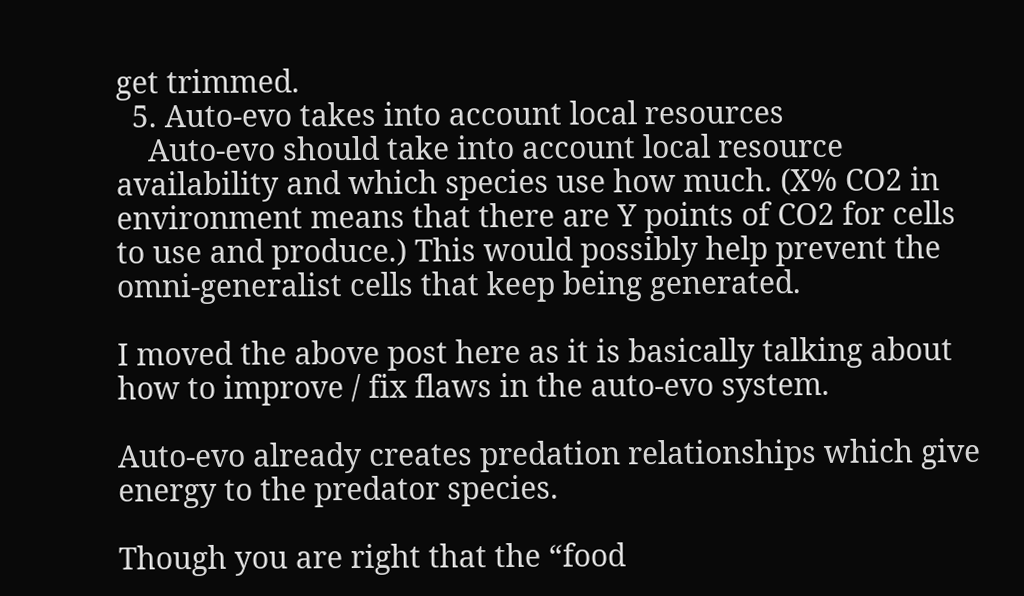get trimmed.
  5. Auto-evo takes into account local resources
    Auto-evo should take into account local resource availability and which species use how much. (X% CO2 in environment means that there are Y points of CO2 for cells to use and produce.) This would possibly help prevent the omni-generalist cells that keep being generated.

I moved the above post here as it is basically talking about how to improve / fix flaws in the auto-evo system.

Auto-evo already creates predation relationships which give energy to the predator species.

Though you are right that the “food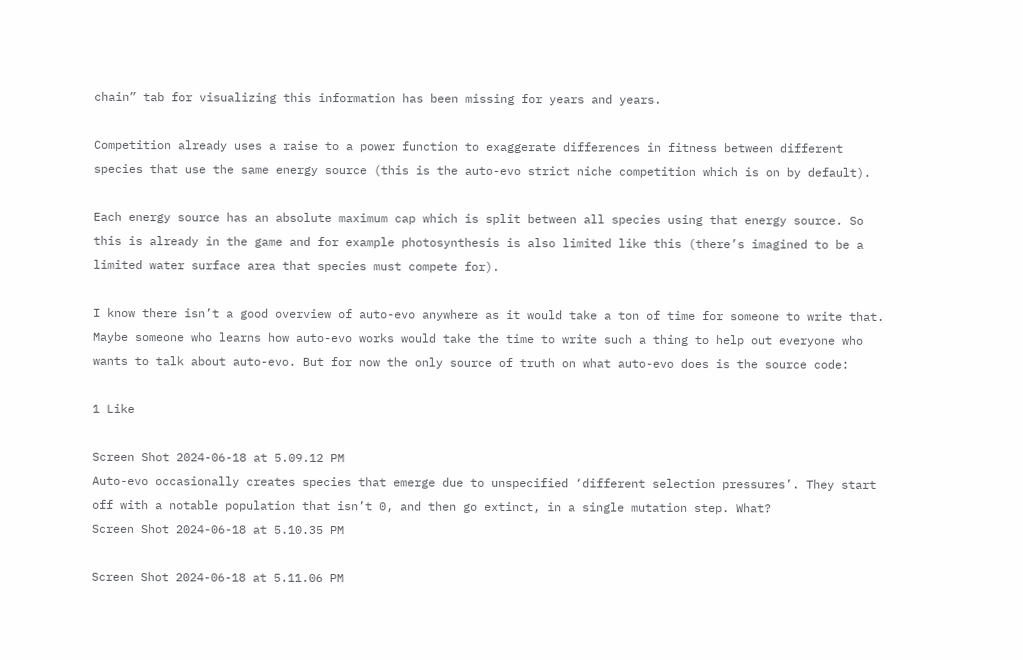chain” tab for visualizing this information has been missing for years and years.

Competition already uses a raise to a power function to exaggerate differences in fitness between different species that use the same energy source (this is the auto-evo strict niche competition which is on by default).

Each energy source has an absolute maximum cap which is split between all species using that energy source. So this is already in the game and for example photosynthesis is also limited like this (there’s imagined to be a limited water surface area that species must compete for).

I know there isn’t a good overview of auto-evo anywhere as it would take a ton of time for someone to write that. Maybe someone who learns how auto-evo works would take the time to write such a thing to help out everyone who wants to talk about auto-evo. But for now the only source of truth on what auto-evo does is the source code:

1 Like

Screen Shot 2024-06-18 at 5.09.12 PM
Auto-evo occasionally creates species that emerge due to unspecified ‘different selection pressures’. They start off with a notable population that isn’t 0, and then go extinct, in a single mutation step. What?
Screen Shot 2024-06-18 at 5.10.35 PM

Screen Shot 2024-06-18 at 5.11.06 PM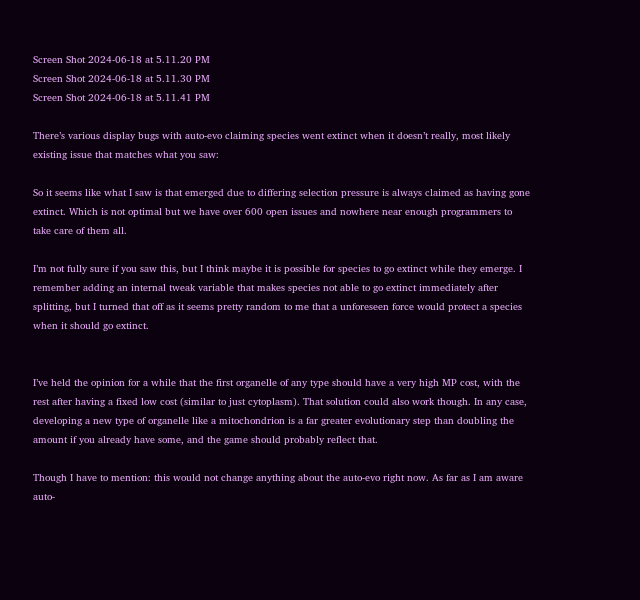Screen Shot 2024-06-18 at 5.11.20 PM
Screen Shot 2024-06-18 at 5.11.30 PM
Screen Shot 2024-06-18 at 5.11.41 PM

There’s various display bugs with auto-evo claiming species went extinct when it doesn’t really, most likely existing issue that matches what you saw:

So it seems like what I saw is that emerged due to differing selection pressure is always claimed as having gone extinct. Which is not optimal but we have over 600 open issues and nowhere near enough programmers to take care of them all.

I’m not fully sure if you saw this, but I think maybe it is possible for species to go extinct while they emerge. I remember adding an internal tweak variable that makes species not able to go extinct immediately after splitting, but I turned that off as it seems pretty random to me that a unforeseen force would protect a species when it should go extinct.


I’ve held the opinion for a while that the first organelle of any type should have a very high MP cost, with the rest after having a fixed low cost (similar to just cytoplasm). That solution could also work though. In any case, developing a new type of organelle like a mitochondrion is a far greater evolutionary step than doubling the amount if you already have some, and the game should probably reflect that.

Though I have to mention: this would not change anything about the auto-evo right now. As far as I am aware auto-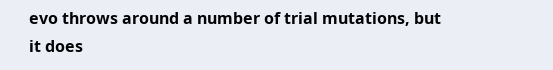evo throws around a number of trial mutations, but it does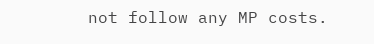not follow any MP costs.